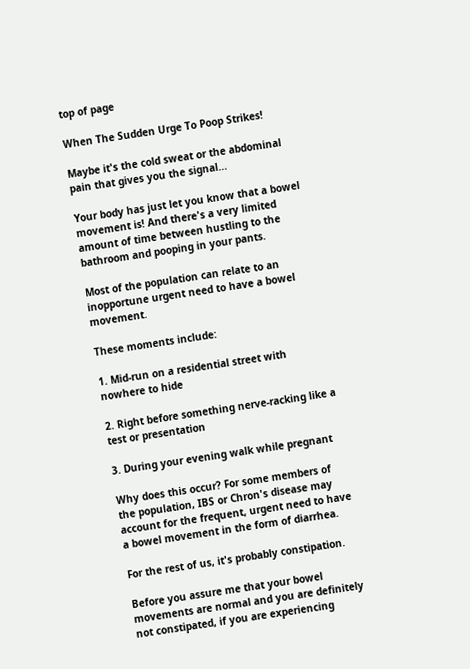top of page

When The Sudden Urge To Poop Strikes!

Maybe it's the cold sweat or the abdominal pain that gives you the signal...

Your body has just let you know that a bowel movement is! And there's a very limited amount of time between hustling to the bathroom and pooping in your pants.

Most of the population can relate to an inopportune urgent need to have a bowel movement.

These moments include:

1. Mid-run on a residential street with nowhere to hide

2. Right before something nerve-racking like a test or presentation

3. During your evening walk while pregnant

Why does this occur? For some members of the population, IBS or Chron's disease may account for the frequent, urgent need to have a bowel movement in the form of diarrhea.

For the rest of us, it's probably constipation.

Before you assure me that your bowel movements are normal and you are definitely not constipated, if you are experiencing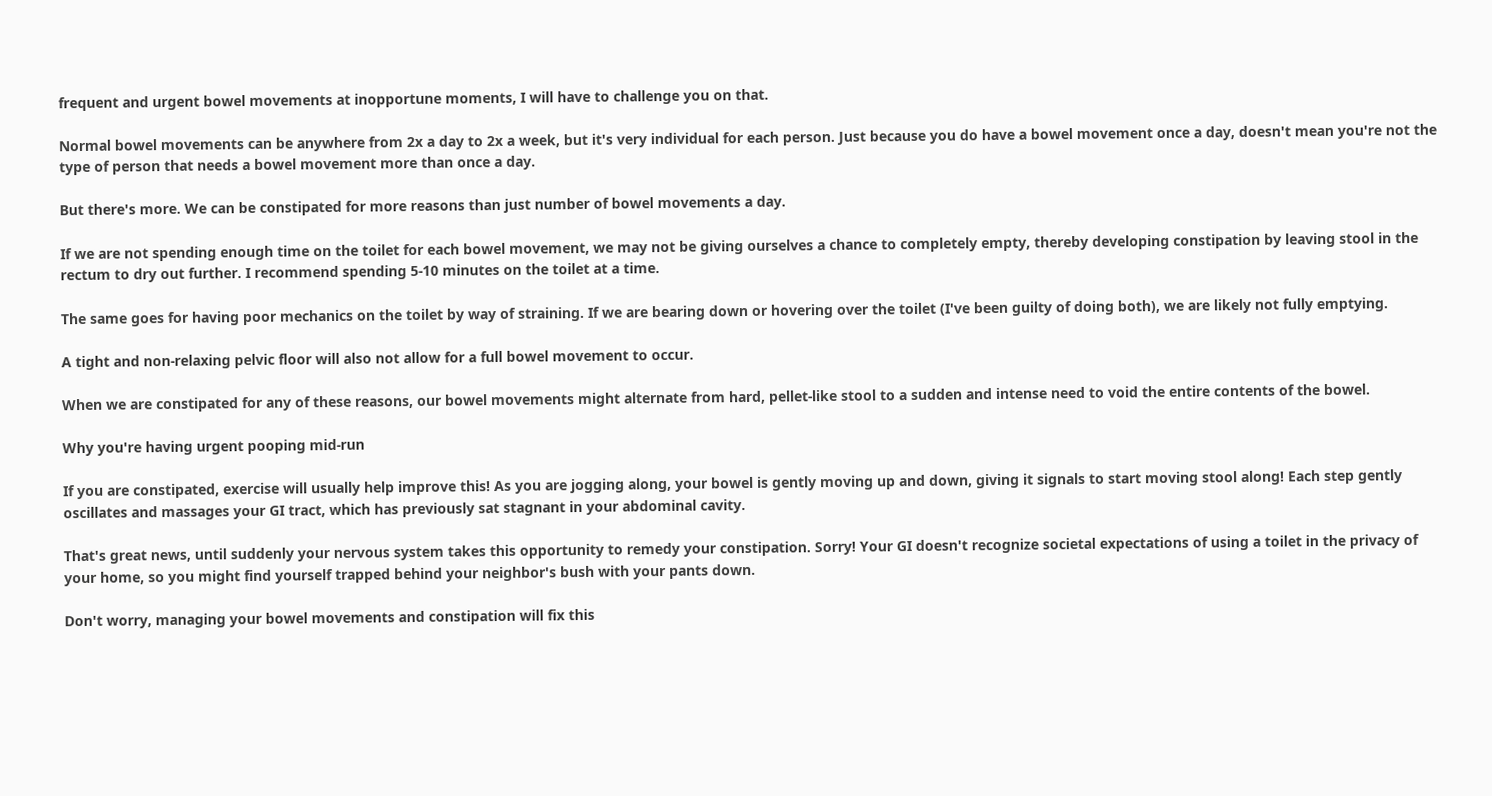frequent and urgent bowel movements at inopportune moments, I will have to challenge you on that.

Normal bowel movements can be anywhere from 2x a day to 2x a week, but it's very individual for each person. Just because you do have a bowel movement once a day, doesn't mean you're not the type of person that needs a bowel movement more than once a day.

But there's more. We can be constipated for more reasons than just number of bowel movements a day.

If we are not spending enough time on the toilet for each bowel movement, we may not be giving ourselves a chance to completely empty, thereby developing constipation by leaving stool in the rectum to dry out further. I recommend spending 5-10 minutes on the toilet at a time.

The same goes for having poor mechanics on the toilet by way of straining. If we are bearing down or hovering over the toilet (I've been guilty of doing both), we are likely not fully emptying.

A tight and non-relaxing pelvic floor will also not allow for a full bowel movement to occur.

When we are constipated for any of these reasons, our bowel movements might alternate from hard, pellet-like stool to a sudden and intense need to void the entire contents of the bowel.

Why you're having urgent pooping mid-run

If you are constipated, exercise will usually help improve this! As you are jogging along, your bowel is gently moving up and down, giving it signals to start moving stool along! Each step gently oscillates and massages your GI tract, which has previously sat stagnant in your abdominal cavity.

That's great news, until suddenly your nervous system takes this opportunity to remedy your constipation. Sorry! Your GI doesn't recognize societal expectations of using a toilet in the privacy of your home, so you might find yourself trapped behind your neighbor's bush with your pants down.

Don't worry, managing your bowel movements and constipation will fix this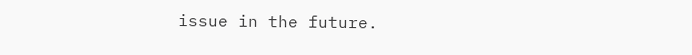issue in the future.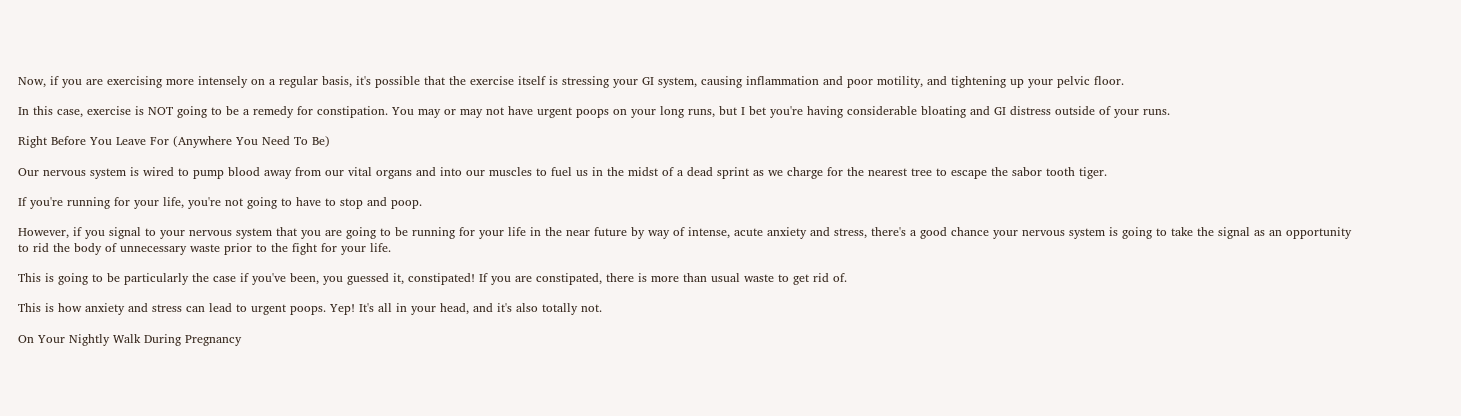Now, if you are exercising more intensely on a regular basis, it's possible that the exercise itself is stressing your GI system, causing inflammation and poor motility, and tightening up your pelvic floor.

In this case, exercise is NOT going to be a remedy for constipation. You may or may not have urgent poops on your long runs, but I bet you're having considerable bloating and GI distress outside of your runs.

Right Before You Leave For (Anywhere You Need To Be)

Our nervous system is wired to pump blood away from our vital organs and into our muscles to fuel us in the midst of a dead sprint as we charge for the nearest tree to escape the sabor tooth tiger.

If you're running for your life, you're not going to have to stop and poop.

However, if you signal to your nervous system that you are going to be running for your life in the near future by way of intense, acute anxiety and stress, there's a good chance your nervous system is going to take the signal as an opportunity to rid the body of unnecessary waste prior to the fight for your life.

This is going to be particularly the case if you've been, you guessed it, constipated! If you are constipated, there is more than usual waste to get rid of.

This is how anxiety and stress can lead to urgent poops. Yep! It's all in your head, and it's also totally not.

On Your Nightly Walk During Pregnancy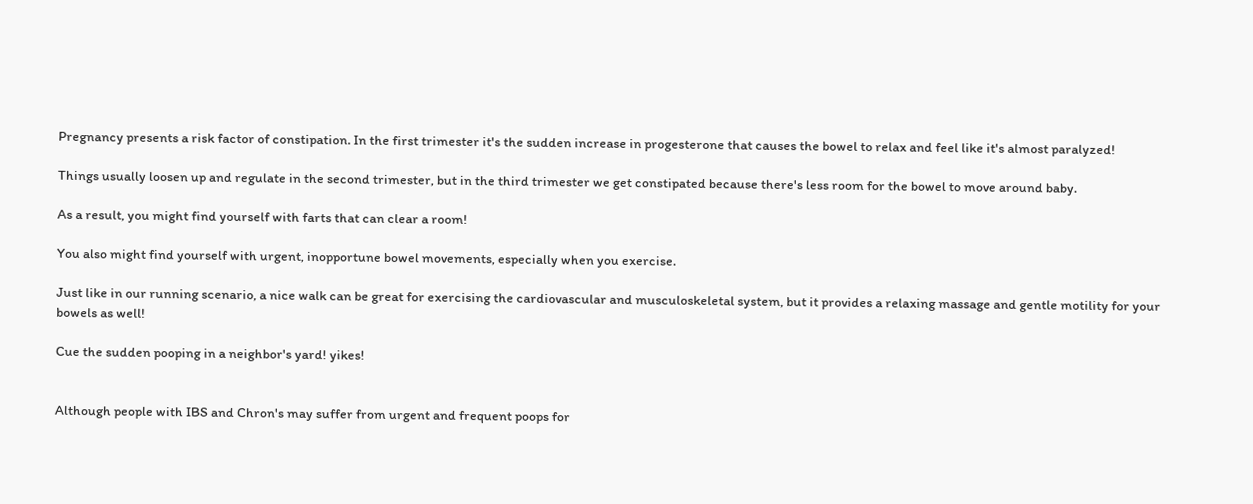Pregnancy presents a risk factor of constipation. In the first trimester it's the sudden increase in progesterone that causes the bowel to relax and feel like it's almost paralyzed!

Things usually loosen up and regulate in the second trimester, but in the third trimester we get constipated because there's less room for the bowel to move around baby.

As a result, you might find yourself with farts that can clear a room!

You also might find yourself with urgent, inopportune bowel movements, especially when you exercise.

Just like in our running scenario, a nice walk can be great for exercising the cardiovascular and musculoskeletal system, but it provides a relaxing massage and gentle motility for your bowels as well!

Cue the sudden pooping in a neighbor's yard! yikes!


Although people with IBS and Chron's may suffer from urgent and frequent poops for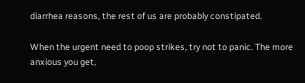diarrhea reasons, the rest of us are probably constipated.

When the urgent need to poop strikes, try not to panic. The more anxious you get,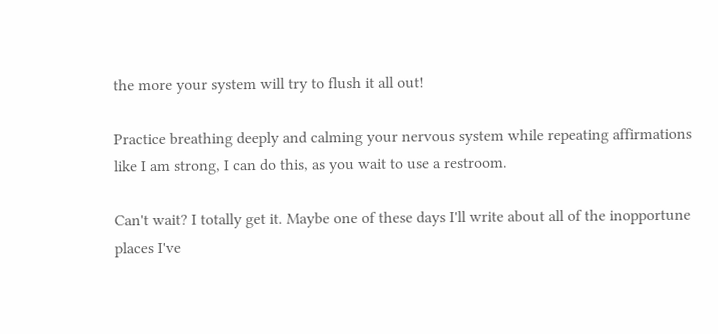the more your system will try to flush it all out!

Practice breathing deeply and calming your nervous system while repeating affirmations like I am strong, I can do this, as you wait to use a restroom.

Can't wait? I totally get it. Maybe one of these days I'll write about all of the inopportune places I've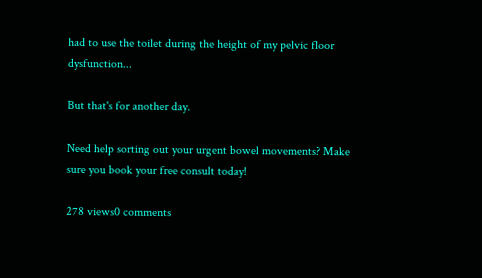had to use the toilet during the height of my pelvic floor dysfunction...

But that's for another day.

Need help sorting out your urgent bowel movements? Make sure you book your free consult today!

278 views0 comments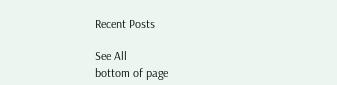Recent Posts

See All
bottom of page